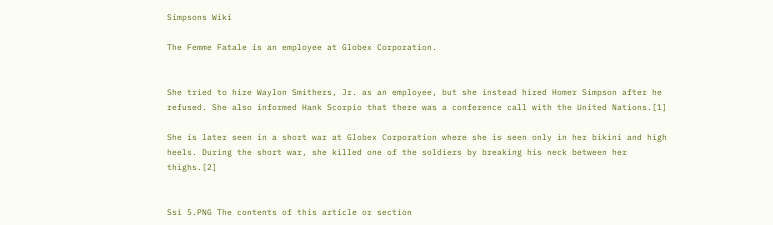Simpsons Wiki

The Femme Fatale is an employee at Globex Corporation.


She tried to hire Waylon Smithers, Jr. as an employee, but she instead hired Homer Simpson after he refused. She also informed Hank Scorpio that there was a conference call with the United Nations.[1]

She is later seen in a short war at Globex Corporation where she is seen only in her bikini and high heels. During the short war, she killed one of the soldiers by breaking his neck between her thighs.[2]


Ssi 5.PNG The contents of this article or section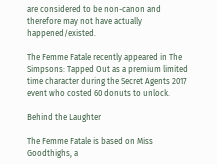are considered to be non-canon and therefore may not have actually happened/existed.

The Femme Fatale recently appeared in The Simpsons: Tapped Out as a premium limited time character during the Secret Agents 2017 event who costed 60 donuts to unlock.

Behind the Laughter

The Femme Fatale is based on Miss Goodthighs, a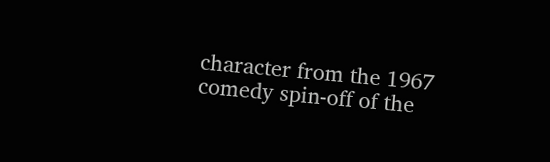character from the 1967 comedy spin-off of the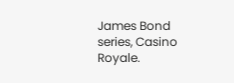James Bond series, Casino Royale.